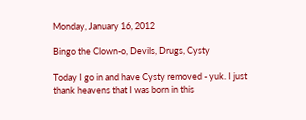Monday, January 16, 2012

Bingo the Clown-o, Devils, Drugs, Cysty

Today I go in and have Cysty removed - yuk. I just thank heavens that I was born in this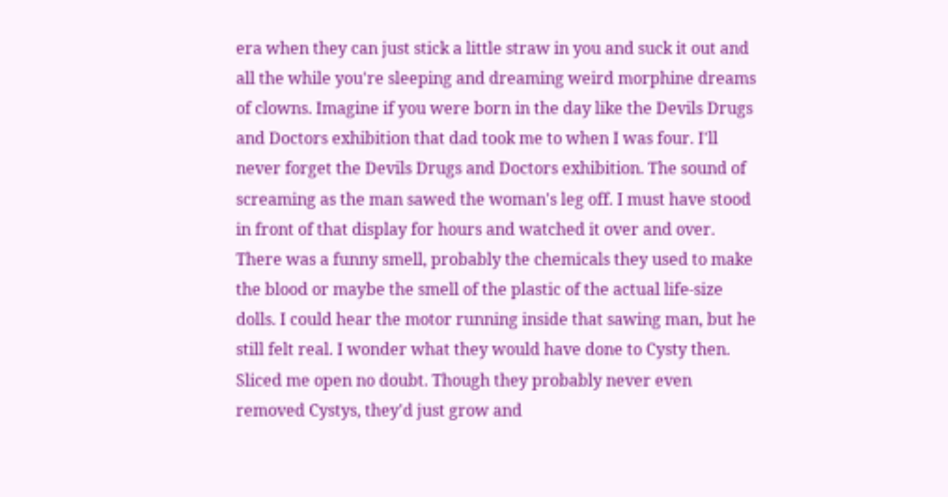era when they can just stick a little straw in you and suck it out and all the while you're sleeping and dreaming weird morphine dreams of clowns. Imagine if you were born in the day like the Devils Drugs and Doctors exhibition that dad took me to when I was four. I'll never forget the Devils Drugs and Doctors exhibition. The sound of screaming as the man sawed the woman's leg off. I must have stood in front of that display for hours and watched it over and over. There was a funny smell, probably the chemicals they used to make the blood or maybe the smell of the plastic of the actual life-size dolls. I could hear the motor running inside that sawing man, but he still felt real. I wonder what they would have done to Cysty then. Sliced me open no doubt. Though they probably never even removed Cystys, they'd just grow and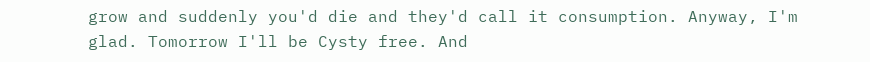grow and suddenly you'd die and they'd call it consumption. Anyway, I'm glad. Tomorrow I'll be Cysty free. And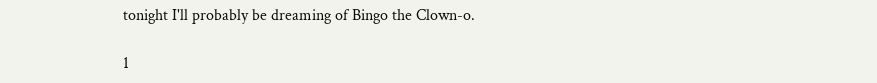tonight I'll probably be dreaming of Bingo the Clown-o.

1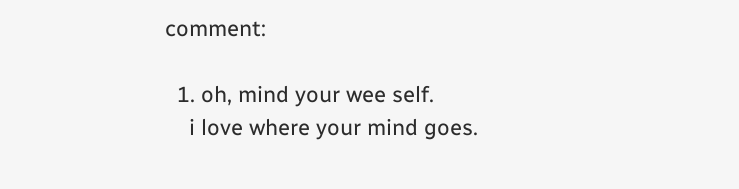comment:

  1. oh, mind your wee self.
    i love where your mind goes.